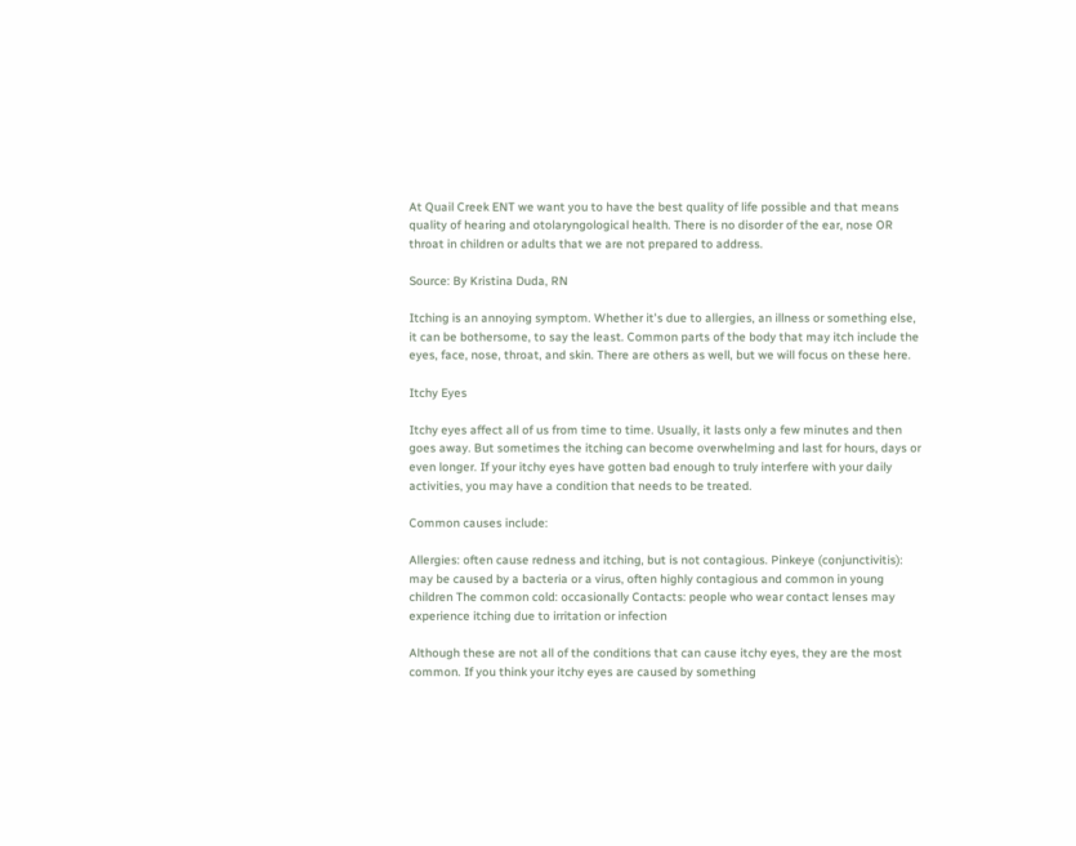At Quail Creek ENT we want you to have the best quality of life possible and that means quality of hearing and otolaryngological health. There is no disorder of the ear, nose OR throat in children or adults that we are not prepared to address.

Source: By Kristina Duda, RN

Itching is an annoying symptom. Whether it's due to allergies, an illness or something else, it can be bothersome, to say the least. Common parts of the body that may itch include the eyes, face, nose, throat, and skin. There are others as well, but we will focus on these here.

Itchy Eyes

Itchy eyes affect all of us from time to time. Usually, it lasts only a few minutes and then goes away. But sometimes the itching can become overwhelming and last for hours, days or even longer. If your itchy eyes have gotten bad enough to truly interfere with your daily activities, you may have a condition that needs to be treated.

Common causes include:

Allergies: often cause redness and itching, but is not contagious. Pinkeye (conjunctivitis): may be caused by a bacteria or a virus, often highly contagious and common in young children The common cold: occasionally Contacts: people who wear contact lenses may experience itching due to irritation or infection

Although these are not all of the conditions that can cause itchy eyes, they are the most common. If you think your itchy eyes are caused by something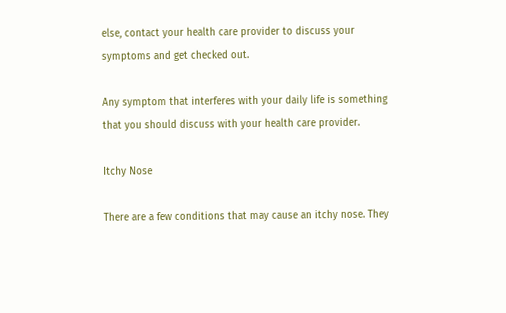else, contact your health care provider to discuss your symptoms and get checked out.

Any symptom that interferes with your daily life is something that you should discuss with your health care provider.

Itchy Nose

There are a few conditions that may cause an itchy nose. They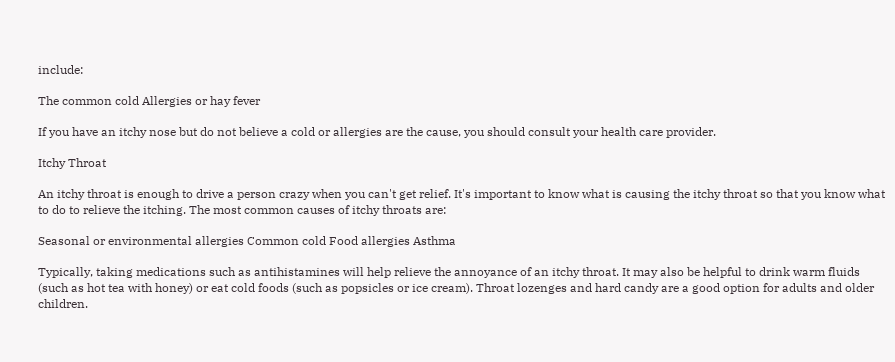include:

The common cold Allergies or hay fever

If you have an itchy nose but do not believe a cold or allergies are the cause, you should consult your health care provider.

Itchy Throat

An itchy throat is enough to drive a person crazy when you can't get relief. It's important to know what is causing the itchy throat so that you know what to do to relieve the itching. The most common causes of itchy throats are:

Seasonal or environmental allergies Common cold Food allergies Asthma

Typically, taking medications such as antihistamines will help relieve the annoyance of an itchy throat. It may also be helpful to drink warm fluids (such as hot tea with honey) or eat cold foods (such as popsicles or ice cream). Throat lozenges and hard candy are a good option for adults and older children.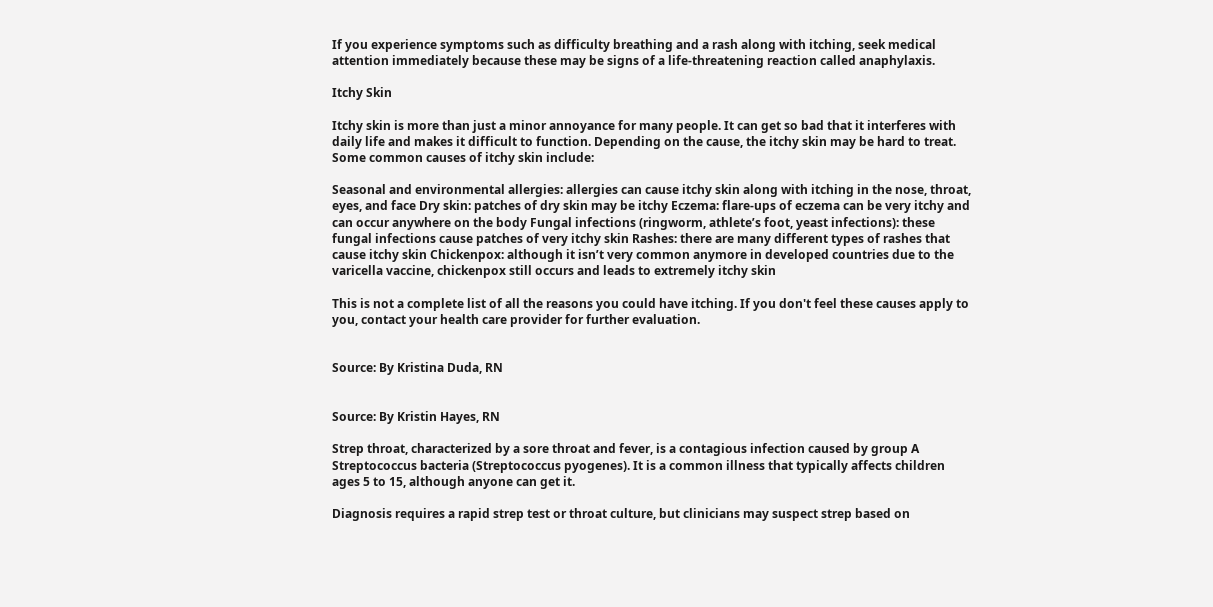If you experience symptoms such as difficulty breathing and a rash along with itching, seek medical attention immediately because these may be signs of a life-threatening reaction called anaphylaxis.

Itchy Skin

Itchy skin is more than just a minor annoyance for many people. It can get so bad that it interferes with daily life and makes it difficult to function. Depending on the cause, the itchy skin may be hard to treat. Some common causes of itchy skin include:

Seasonal and environmental allergies: allergies can cause itchy skin along with itching in the nose, throat, eyes, and face Dry skin: patches of dry skin may be itchy Eczema: flare-ups of eczema can be very itchy and can occur anywhere on the body Fungal infections (ringworm, athlete’s foot, yeast infections): these fungal infections cause patches of very itchy skin Rashes: there are many different types of rashes that cause itchy skin Chickenpox: although it isn’t very common anymore in developed countries due to the varicella vaccine, chickenpox still occurs and leads to extremely itchy skin

This is not a complete list of all the reasons you could have itching. If you don't feel these causes apply to you, contact your health care provider for further evaluation.


Source: By Kristina Duda, RN


Source: By Kristin Hayes, RN

Strep throat, characterized by a sore throat and fever, is a contagious infection caused by group A Streptococcus bacteria (Streptococcus pyogenes). It is a common illness that typically affects children ages 5 to 15, although anyone can get it.

Diagnosis requires a rapid strep test or throat culture, but clinicians may suspect strep based on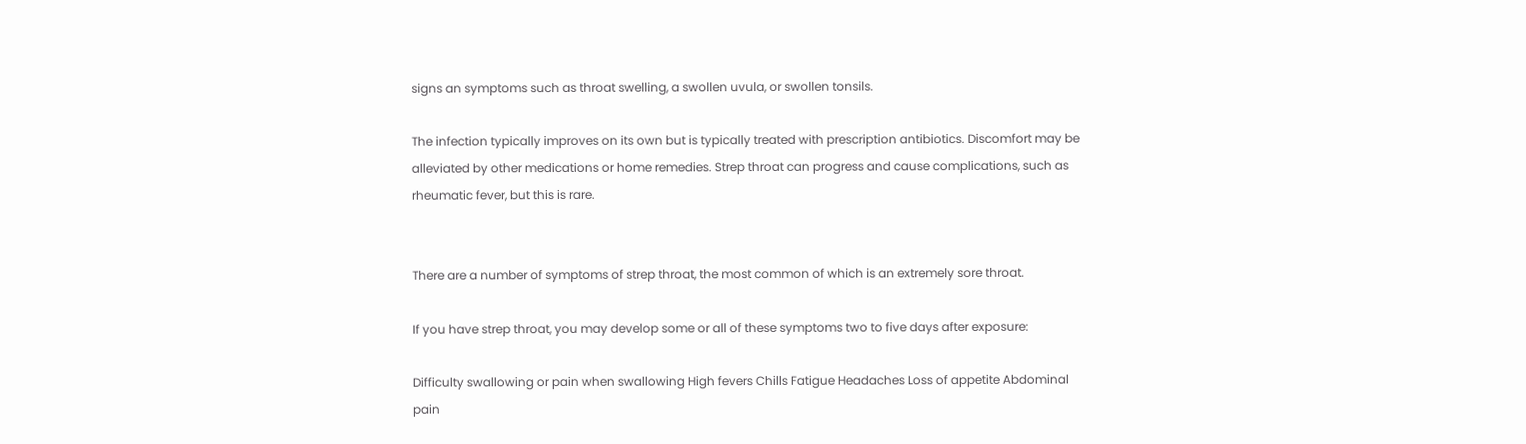signs an symptoms such as throat swelling, a swollen uvula, or swollen tonsils.

The infection typically improves on its own but is typically treated with prescription antibiotics. Discomfort may be alleviated by other medications or home remedies. Strep throat can progress and cause complications, such as rheumatic fever, but this is rare.


There are a number of symptoms of strep throat, the most common of which is an extremely sore throat.

If you have strep throat, you may develop some or all of these symptoms two to five days after exposure:

Difficulty swallowing or pain when swallowing High fevers Chills Fatigue Headaches Loss of appetite Abdominal pain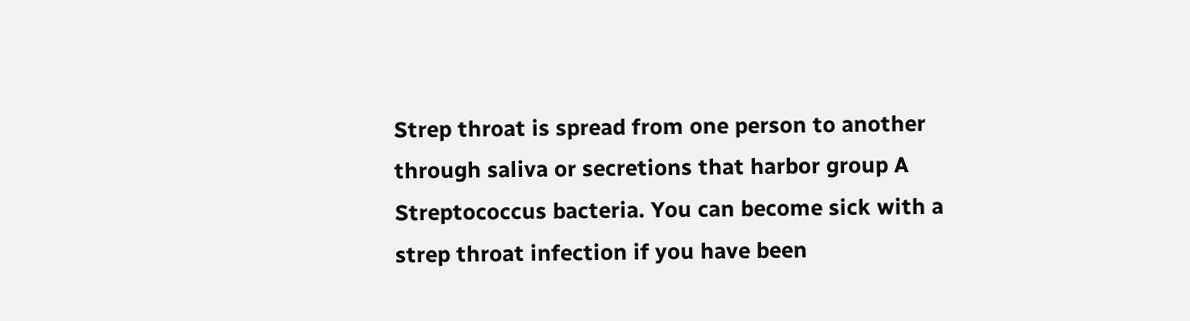Strep throat is spread from one person to another through saliva or secretions that harbor group A Streptococcus bacteria. You can become sick with a strep throat infection if you have been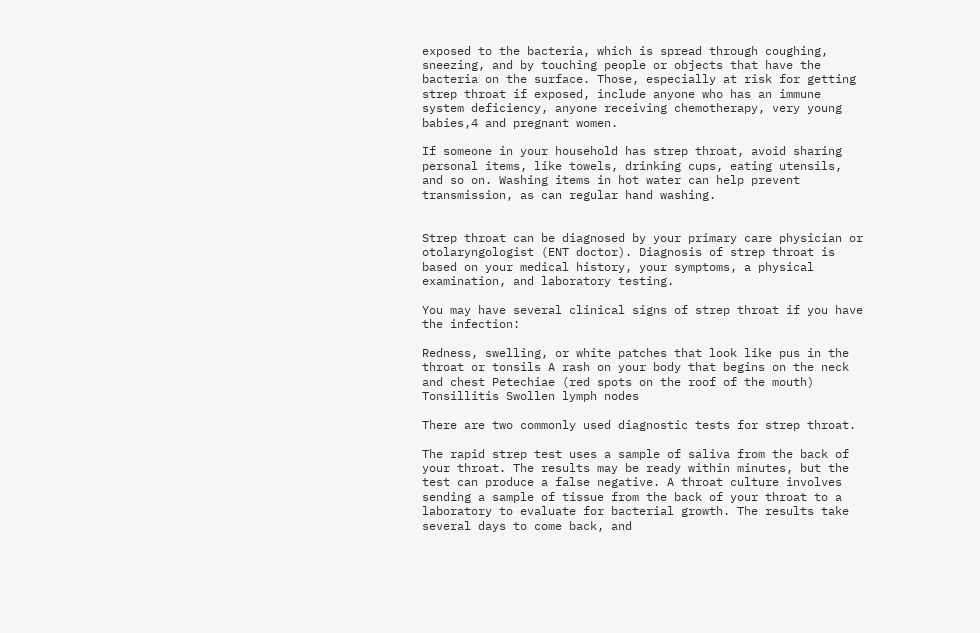exposed to the bacteria, which is spread through coughing, sneezing, and by touching people or objects that have the bacteria on the surface. Those, especially at risk for getting strep throat if exposed, include anyone who has an immune system deficiency, anyone receiving chemotherapy, very young babies,4 and pregnant women.

If someone in your household has strep throat, avoid sharing personal items, like towels, drinking cups, eating utensils, and so on. Washing items in hot water can help prevent transmission, as can regular hand washing.


Strep throat can be diagnosed by your primary care physician or otolaryngologist (ENT doctor). Diagnosis of strep throat is based on your medical history, your symptoms, a physical examination, and laboratory testing.

You may have several clinical signs of strep throat if you have the infection:

Redness, swelling, or white patches that look like pus in the throat or tonsils A rash on your body that begins on the neck and chest Petechiae (red spots on the roof of the mouth) Tonsillitis Swollen lymph nodes

There are two commonly used diagnostic tests for strep throat.

The rapid strep test uses a sample of saliva from the back of your throat. The results may be ready within minutes, but the test can produce a false negative. A throat culture involves sending a sample of tissue from the back of your throat to a laboratory to evaluate for bacterial growth. The results take several days to come back, and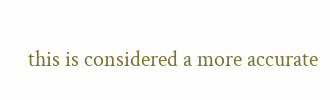this is considered a more accurate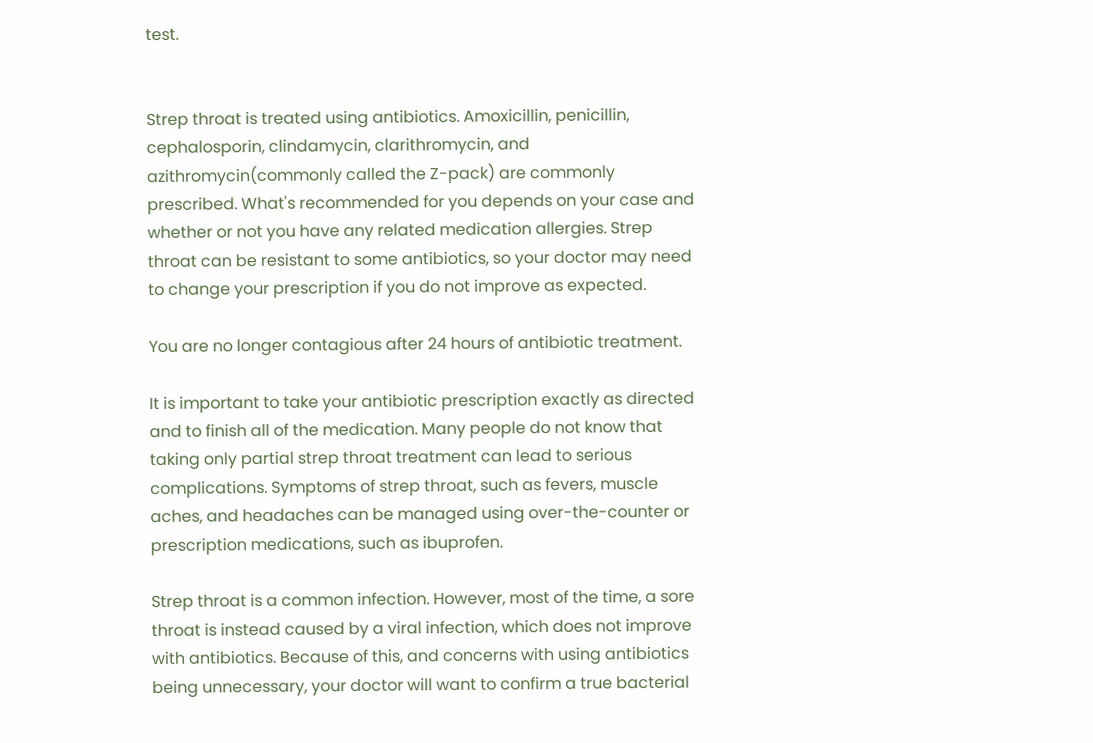test.


Strep throat is treated using antibiotics. Amoxicillin, penicillin, cephalosporin, clindamycin, clarithromycin, and azithromycin(commonly called the Z-pack) are commonly prescribed. What's recommended for you depends on your case and whether or not you have any related medication allergies. Strep throat can be resistant to some antibiotics, so your doctor may need to change your prescription if you do not improve as expected.

You are no longer contagious after 24 hours of antibiotic treatment.

It is important to take your antibiotic prescription exactly as directed and to finish all of the medication. Many people do not know that taking only partial strep throat treatment can lead to serious complications. Symptoms of strep throat, such as fevers, muscle aches, and headaches can be managed using over-the-counter or prescription medications, such as ibuprofen.

Strep throat is a common infection. However, most of the time, a sore throat is instead caused by a viral infection, which does not improve with antibiotics. Because of this, and concerns with using antibiotics being unnecessary, your doctor will want to confirm a true bacterial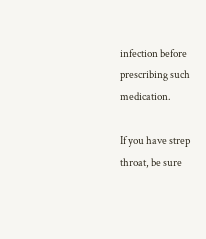infection before prescribing such medication.

If you have strep throat, be sure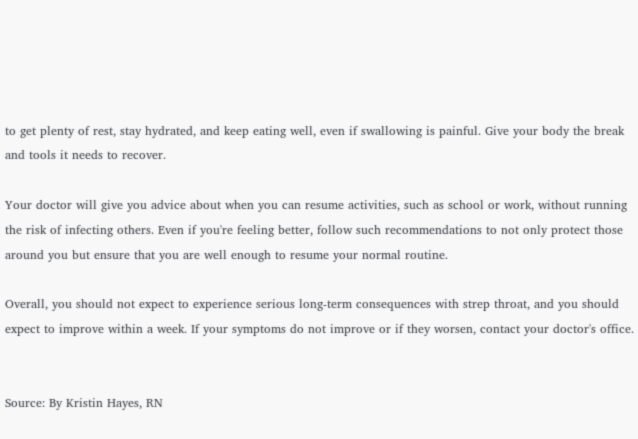to get plenty of rest, stay hydrated, and keep eating well, even if swallowing is painful. Give your body the break and tools it needs to recover.

Your doctor will give you advice about when you can resume activities, such as school or work, without running the risk of infecting others. Even if you're feeling better, follow such recommendations to not only protect those around you but ensure that you are well enough to resume your normal routine.

Overall, you should not expect to experience serious long-term consequences with strep throat, and you should expect to improve within a week. If your symptoms do not improve or if they worsen, contact your doctor's office.


Source: By Kristin Hayes, RN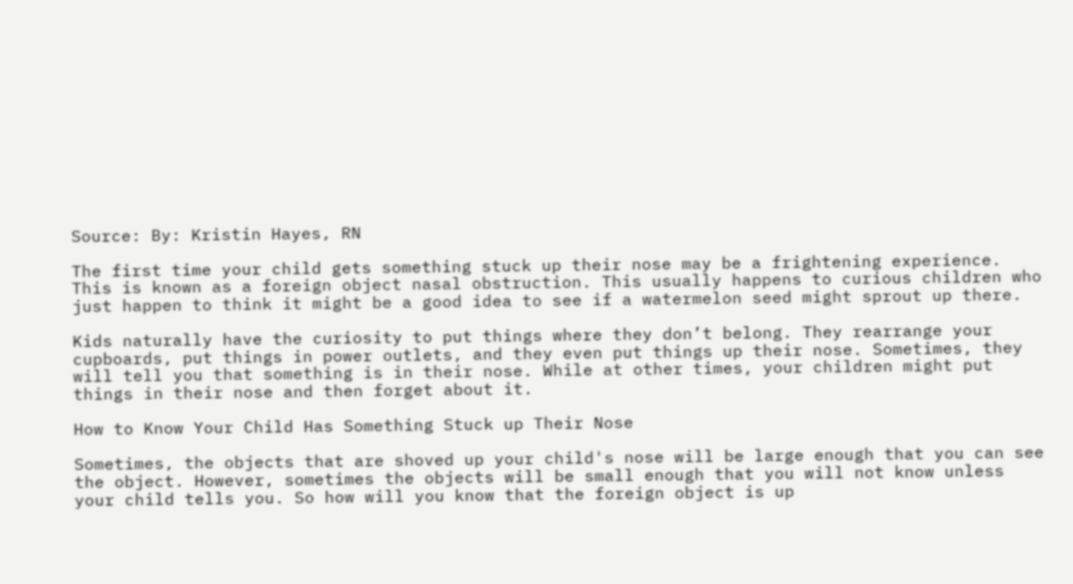Source: By: Kristin Hayes, RN

The first time your child gets something stuck up their nose may be a frightening experience. This is known as a foreign object nasal obstruction. This usually happens to curious children who just happen to think it might be a good idea to see if a watermelon seed might sprout up there.

Kids naturally have the curiosity to put things where they don’t belong. They rearrange your cupboards, put things in power outlets, and they even put things up their nose. Sometimes, they will tell you that something is in their nose. While at other times, your children might put things in their nose and then forget about it.

How to Know Your Child Has Something Stuck up Their Nose

Sometimes, the objects that are shoved up your child's nose will be large enough that you can see the object. However, sometimes the objects will be small enough that you will not know unless your child tells you. So how will you know that the foreign object is up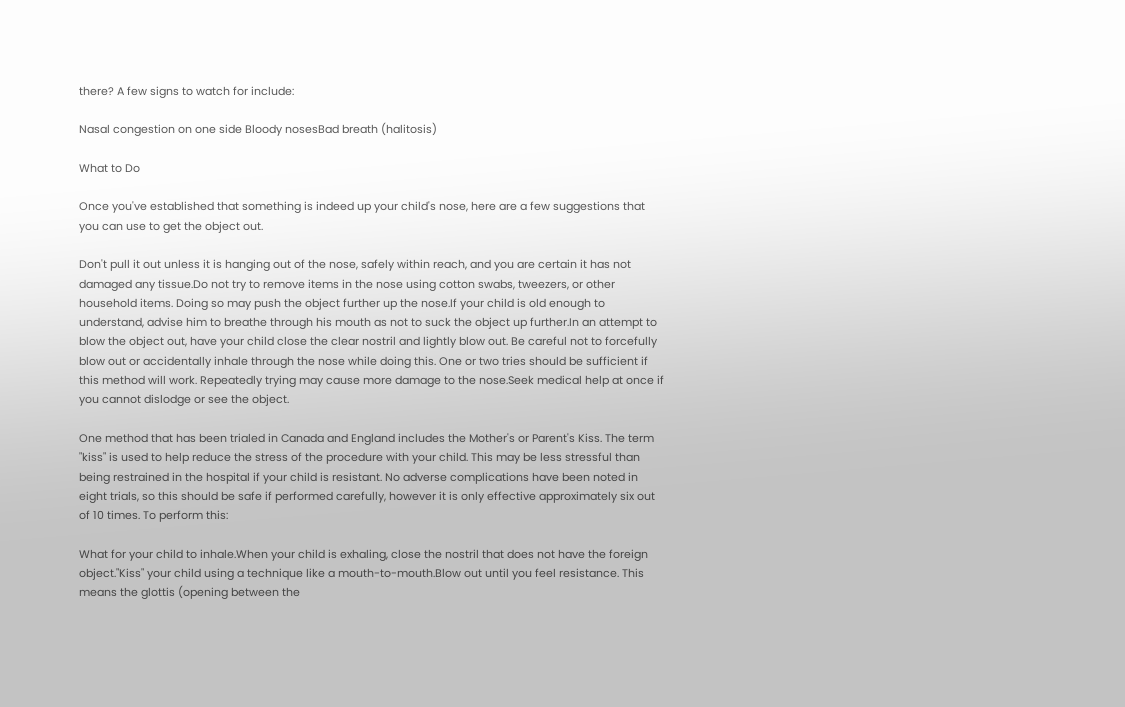there? A few signs to watch for include:

Nasal congestion on one side Bloody nosesBad breath (halitosis)

What to Do

Once you've established that something is indeed up your child's nose, here are a few suggestions that you can use to get the object out.

Don't pull it out unless it is hanging out of the nose, safely within reach, and you are certain it has not damaged any tissue.Do not try to remove items in the nose using cotton swabs, tweezers, or other household items. Doing so may push the object further up the nose.If your child is old enough to understand, advise him to breathe through his mouth as not to suck the object up further.In an attempt to blow the object out, have your child close the clear nostril and lightly blow out. Be careful not to forcefully blow out or accidentally inhale through the nose while doing this. One or two tries should be sufficient if this method will work. Repeatedly trying may cause more damage to the nose.Seek medical help at once if you cannot dislodge or see the object.

One method that has been trialed in Canada and England includes the Mother's or Parent's Kiss. The term "kiss" is used to help reduce the stress of the procedure with your child. This may be less stressful than being restrained in the hospital if your child is resistant. No adverse complications have been noted in eight trials, so this should be safe if performed carefully, however it is only effective approximately six out of 10 times. To perform this:

What for your child to inhale.When your child is exhaling, close the nostril that does not have the foreign object."Kiss" your child using a technique like a mouth-to-mouth.Blow out until you feel resistance. This means the glottis (opening between the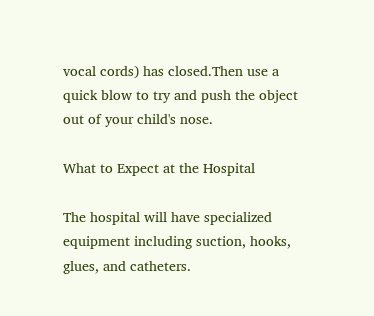vocal cords) has closed.Then use a quick blow to try and push the object out of your child's nose.

What to Expect at the Hospital

The hospital will have specialized equipment including suction, hooks, glues, and catheters.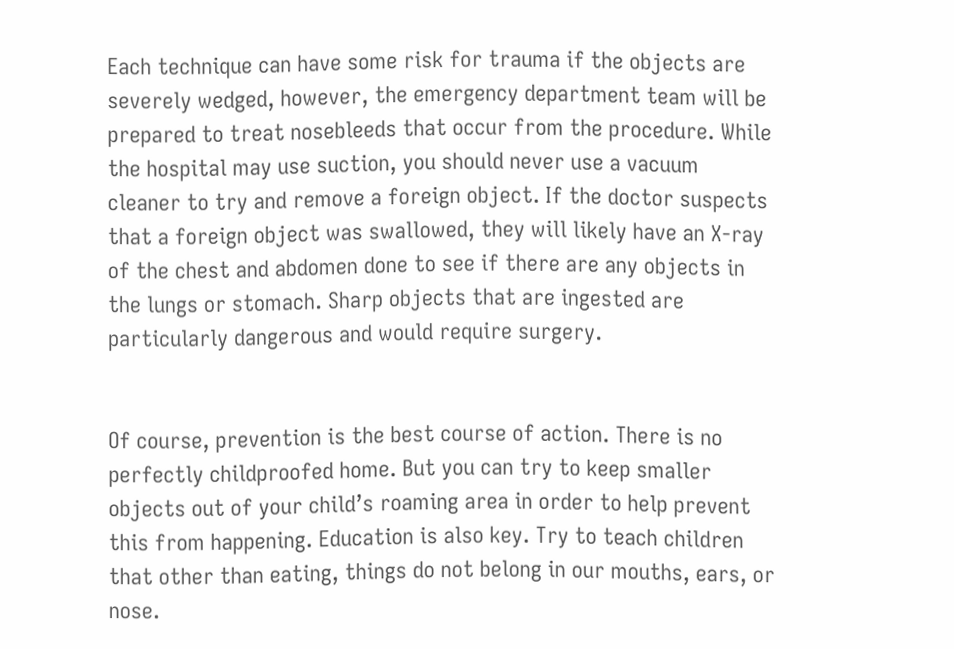Each technique can have some risk for trauma if the objects are severely wedged, however, the emergency department team will be prepared to treat nosebleeds that occur from the procedure. While the hospital may use suction, you should never use a vacuum cleaner to try and remove a foreign object. If the doctor suspects that a foreign object was swallowed, they will likely have an X-ray of the chest and abdomen done to see if there are any objects in the lungs or stomach. Sharp objects that are ingested are particularly dangerous and would require surgery.


Of course, prevention is the best course of action. There is no perfectly childproofed home. But you can try to keep smaller objects out of your child’s roaming area in order to help prevent this from happening. Education is also key. Try to teach children that other than eating, things do not belong in our mouths, ears, or nose.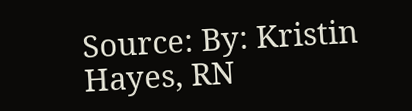Source: By: Kristin Hayes, RN